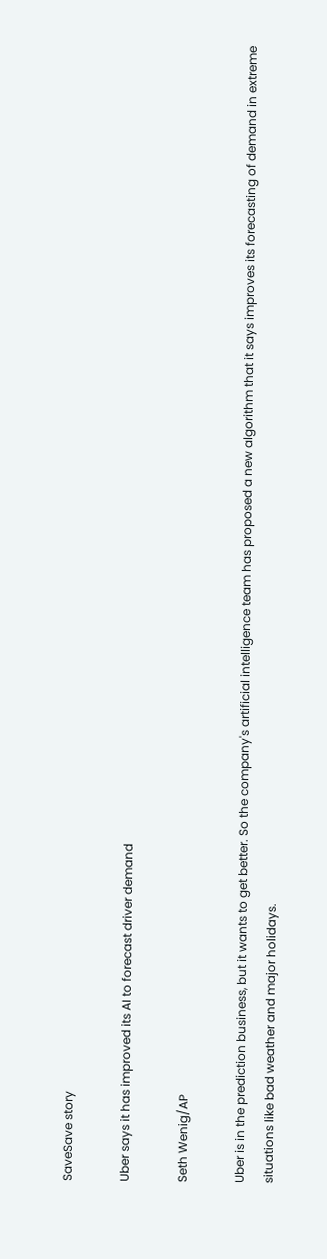SaveSave story

Uber says it has improved its AI to forecast driver demand

Seth Wenig/AP

Uber is in the prediction business, but it wants to get better. So the company's artificial intelligence team has proposed a new algorithm that it says improves its forecasting of demand in extreme situations like bad weather and major holidays.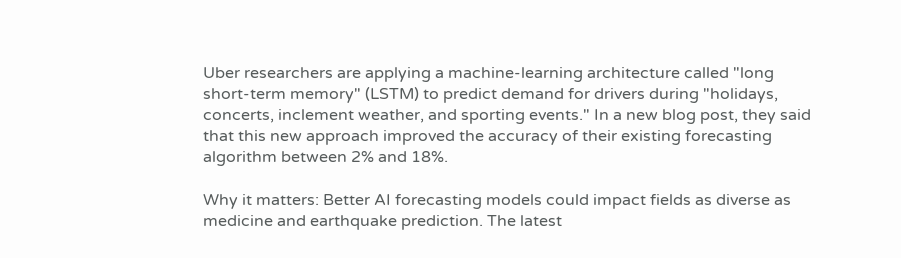Uber researchers are applying a machine-learning architecture called "long short-term memory" (LSTM) to predict demand for drivers during "holidays, concerts, inclement weather, and sporting events." In a new blog post, they said that this new approach improved the accuracy of their existing forecasting algorithm between 2% and 18%.

Why it matters: Better AI forecasting models could impact fields as diverse as medicine and earthquake prediction. The latest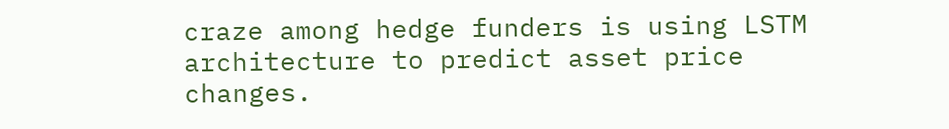craze among hedge funders is using LSTM architecture to predict asset price changes.